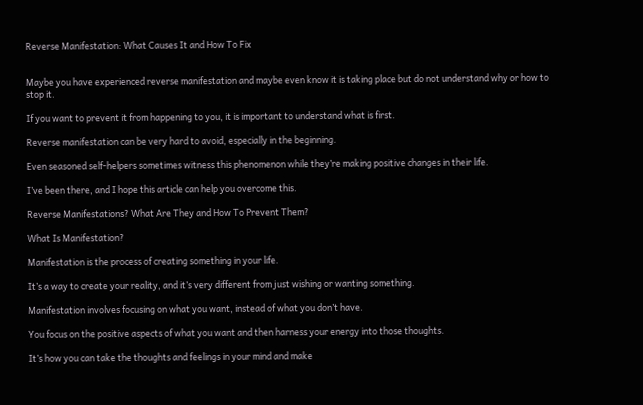Reverse Manifestation: What Causes It and How To Fix


Maybe you have experienced reverse manifestation and maybe even know it is taking place but do not understand why or how to stop it.

If you want to prevent it from happening to you, it is important to understand what is first.

Reverse manifestation can be very hard to avoid, especially in the beginning.

Even seasoned self-helpers sometimes witness this phenomenon while they’re making positive changes in their life.

I’ve been there, and I hope this article can help you overcome this.

Reverse Manifestations? What Are They and How To Prevent Them?

What Is Manifestation?

Manifestation is the process of creating something in your life.

It’s a way to create your reality, and it’s very different from just wishing or wanting something.

Manifestation involves focusing on what you want, instead of what you don’t have.

You focus on the positive aspects of what you want and then harness your energy into those thoughts.

It’s how you can take the thoughts and feelings in your mind and make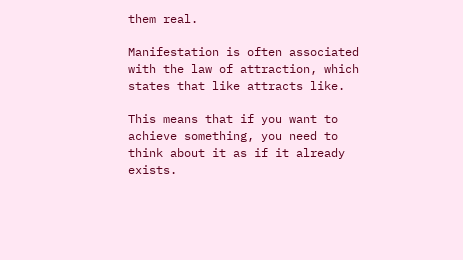them real.

Manifestation is often associated with the law of attraction, which states that like attracts like.

This means that if you want to achieve something, you need to think about it as if it already exists.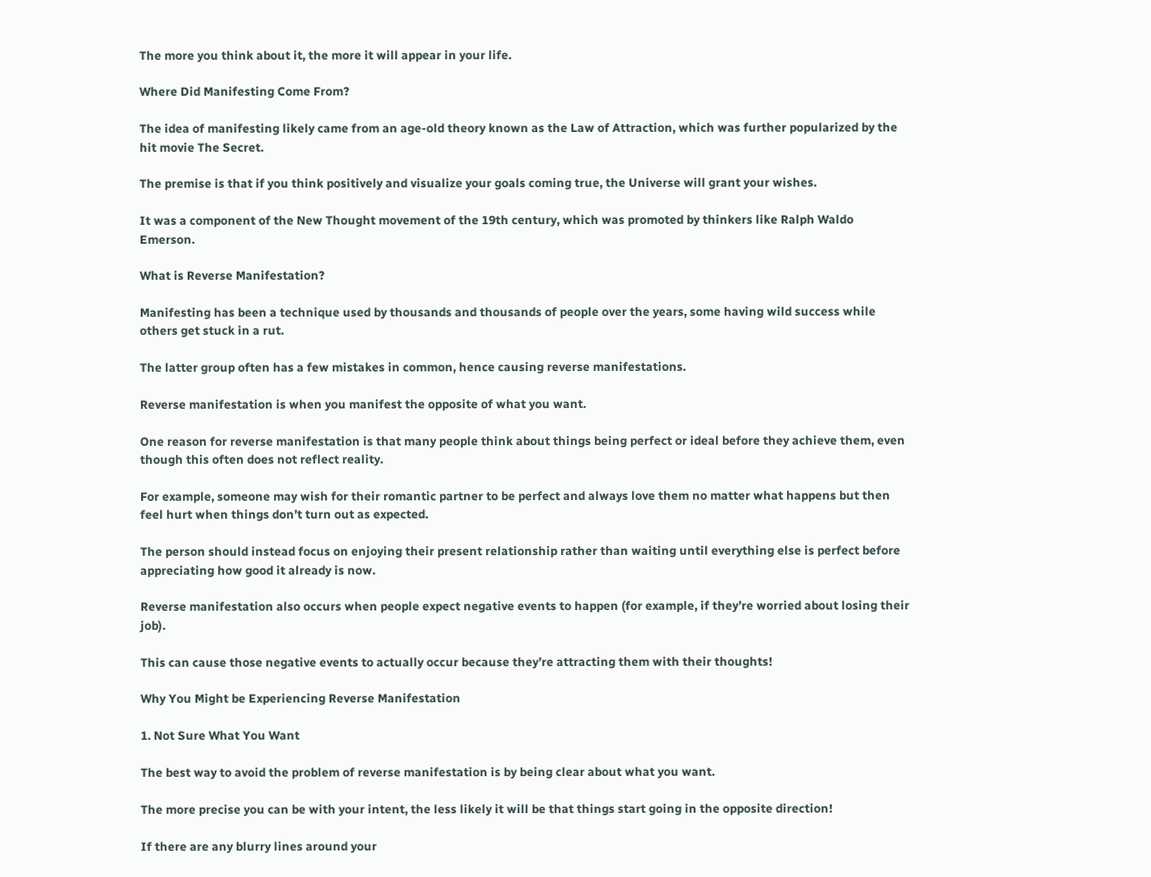The more you think about it, the more it will appear in your life.

Where Did Manifesting Come From?

The idea of manifesting likely came from an age-old theory known as the Law of Attraction, which was further popularized by the hit movie The Secret.

The premise is that if you think positively and visualize your goals coming true, the Universe will grant your wishes.

It was a component of the New Thought movement of the 19th century, which was promoted by thinkers like Ralph Waldo Emerson.

What is Reverse Manifestation?

Manifesting has been a technique used by thousands and thousands of people over the years, some having wild success while others get stuck in a rut.

The latter group often has a few mistakes in common, hence causing reverse manifestations.

Reverse manifestation is when you manifest the opposite of what you want.

One reason for reverse manifestation is that many people think about things being perfect or ideal before they achieve them, even though this often does not reflect reality.

For example, someone may wish for their romantic partner to be perfect and always love them no matter what happens but then feel hurt when things don’t turn out as expected.

The person should instead focus on enjoying their present relationship rather than waiting until everything else is perfect before appreciating how good it already is now.

Reverse manifestation also occurs when people expect negative events to happen (for example, if they’re worried about losing their job).

This can cause those negative events to actually occur because they’re attracting them with their thoughts!

Why You Might be Experiencing Reverse Manifestation

1. Not Sure What You Want

The best way to avoid the problem of reverse manifestation is by being clear about what you want.

The more precise you can be with your intent, the less likely it will be that things start going in the opposite direction!

If there are any blurry lines around your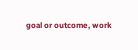goal or outcome, work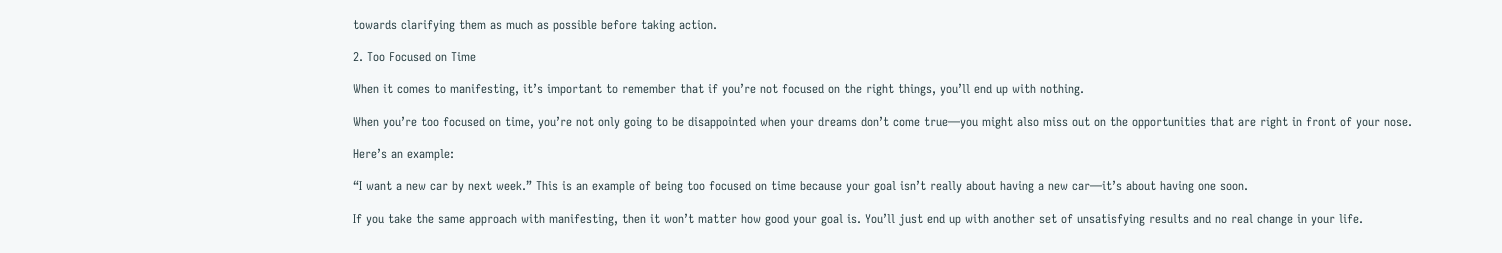towards clarifying them as much as possible before taking action.

2. Too Focused on Time

When it comes to manifesting, it’s important to remember that if you’re not focused on the right things, you’ll end up with nothing.

When you’re too focused on time, you’re not only going to be disappointed when your dreams don’t come true—you might also miss out on the opportunities that are right in front of your nose.

Here’s an example:

“I want a new car by next week.” This is an example of being too focused on time because your goal isn’t really about having a new car—it’s about having one soon.

If you take the same approach with manifesting, then it won’t matter how good your goal is. You’ll just end up with another set of unsatisfying results and no real change in your life.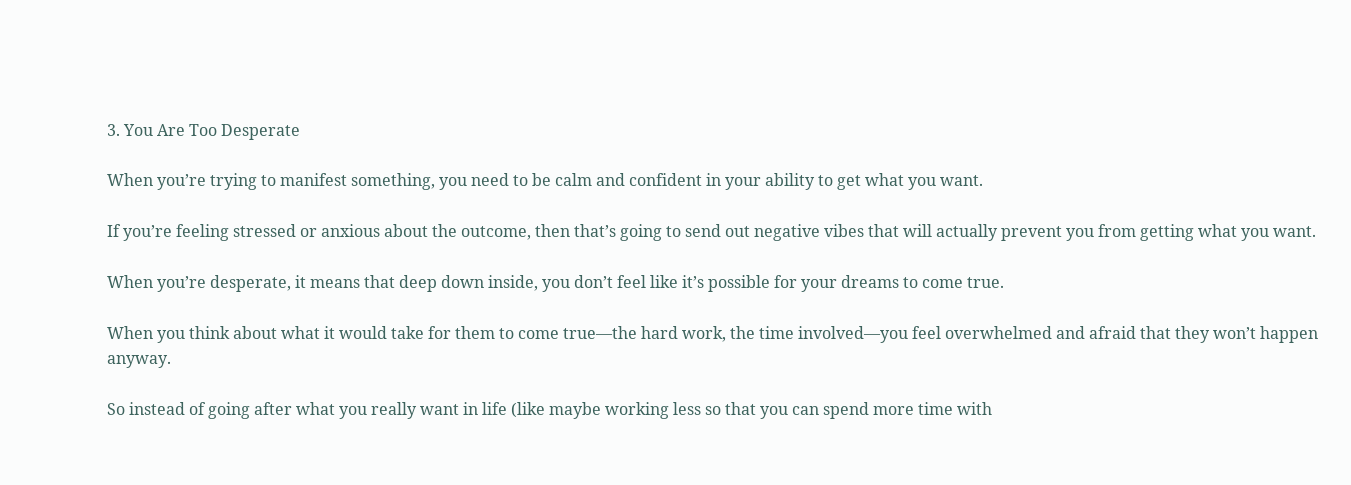3. You Are Too Desperate

When you’re trying to manifest something, you need to be calm and confident in your ability to get what you want.

If you’re feeling stressed or anxious about the outcome, then that’s going to send out negative vibes that will actually prevent you from getting what you want.

When you’re desperate, it means that deep down inside, you don’t feel like it’s possible for your dreams to come true.

When you think about what it would take for them to come true—the hard work, the time involved—you feel overwhelmed and afraid that they won’t happen anyway.

So instead of going after what you really want in life (like maybe working less so that you can spend more time with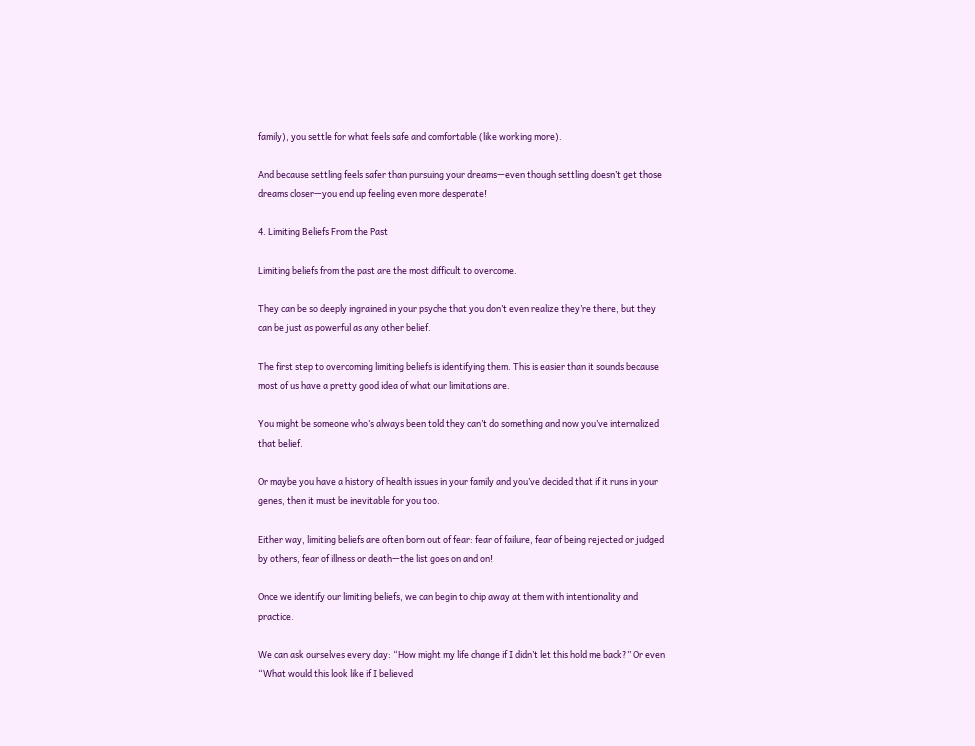family), you settle for what feels safe and comfortable (like working more).

And because settling feels safer than pursuing your dreams—even though settling doesn’t get those dreams closer—you end up feeling even more desperate!

4. Limiting Beliefs From the Past

Limiting beliefs from the past are the most difficult to overcome.

They can be so deeply ingrained in your psyche that you don’t even realize they’re there, but they can be just as powerful as any other belief.

The first step to overcoming limiting beliefs is identifying them. This is easier than it sounds because most of us have a pretty good idea of what our limitations are.

You might be someone who’s always been told they can’t do something and now you’ve internalized that belief.

Or maybe you have a history of health issues in your family and you’ve decided that if it runs in your genes, then it must be inevitable for you too.

Either way, limiting beliefs are often born out of fear: fear of failure, fear of being rejected or judged by others, fear of illness or death—the list goes on and on!

Once we identify our limiting beliefs, we can begin to chip away at them with intentionality and practice.

We can ask ourselves every day: “How might my life change if I didn’t let this hold me back?” Or even “What would this look like if I believed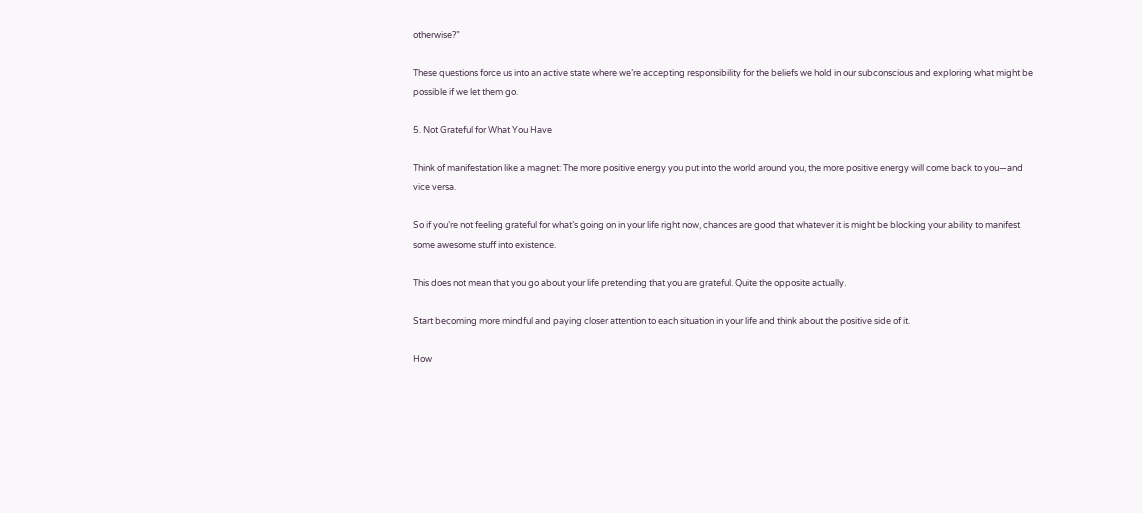otherwise?”

These questions force us into an active state where we’re accepting responsibility for the beliefs we hold in our subconscious and exploring what might be possible if we let them go.

5. Not Grateful for What You Have

Think of manifestation like a magnet: The more positive energy you put into the world around you, the more positive energy will come back to you—and vice versa.

So if you’re not feeling grateful for what’s going on in your life right now, chances are good that whatever it is might be blocking your ability to manifest some awesome stuff into existence.

This does not mean that you go about your life pretending that you are grateful. Quite the opposite actually.

Start becoming more mindful and paying closer attention to each situation in your life and think about the positive side of it.

How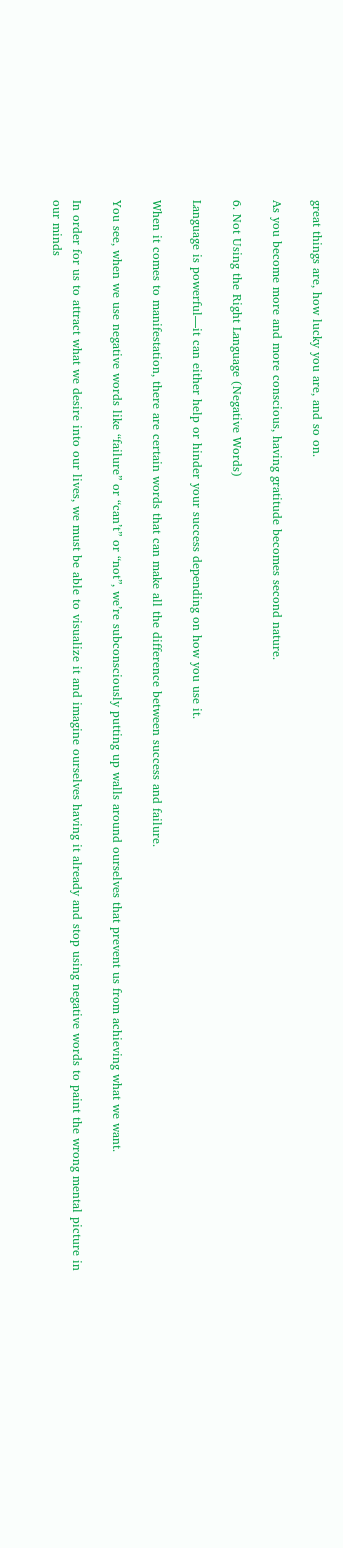great things are, how lucky you are, and so on.

As you become more and more conscious, having gratitude becomes second nature.

6. Not Using the Right Language (Negative Words)

Language is powerful—it can either help or hinder your success depending on how you use it.

When it comes to manifestation, there are certain words that can make all the difference between success and failure.

You see, when we use negative words like “failure” or “can’t” or “not”, we’re subconsciously putting up walls around ourselves that prevent us from achieving what we want.

In order for us to attract what we desire into our lives, we must be able to visualize it and imagine ourselves having it already and stop using negative words to paint the wrong mental picture in our minds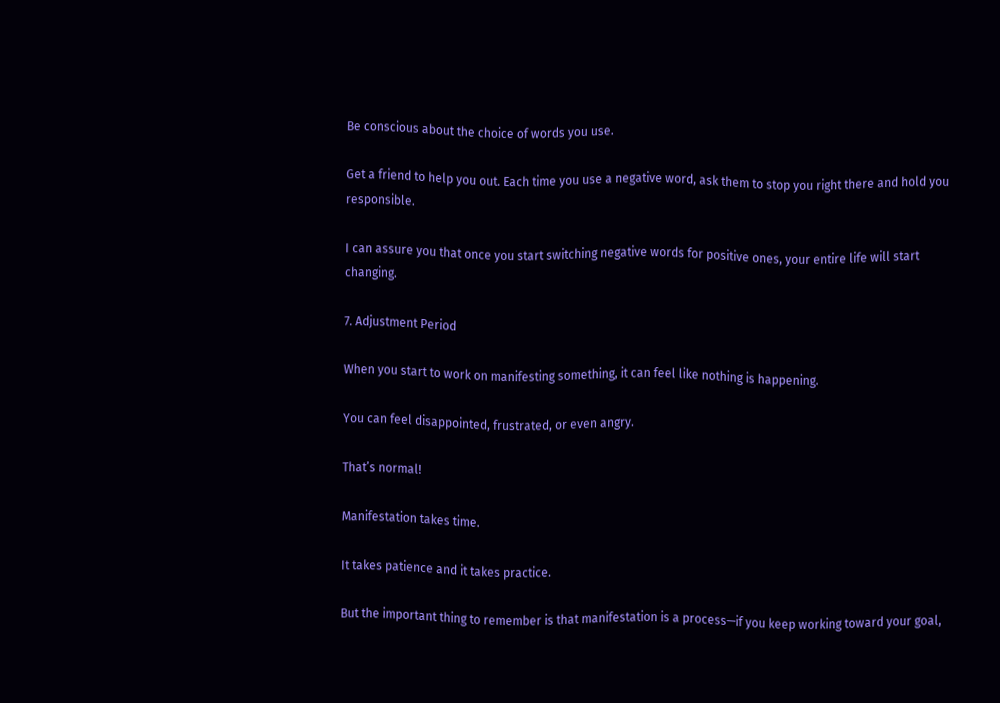Be conscious about the choice of words you use.

Get a friend to help you out. Each time you use a negative word, ask them to stop you right there and hold you responsible.

I can assure you that once you start switching negative words for positive ones, your entire life will start changing.

7. Adjustment Period

When you start to work on manifesting something, it can feel like nothing is happening.

You can feel disappointed, frustrated, or even angry.

That’s normal!

Manifestation takes time.

It takes patience and it takes practice.

But the important thing to remember is that manifestation is a process—if you keep working toward your goal,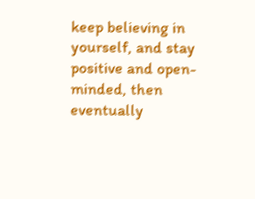keep believing in yourself, and stay positive and open-minded, then eventually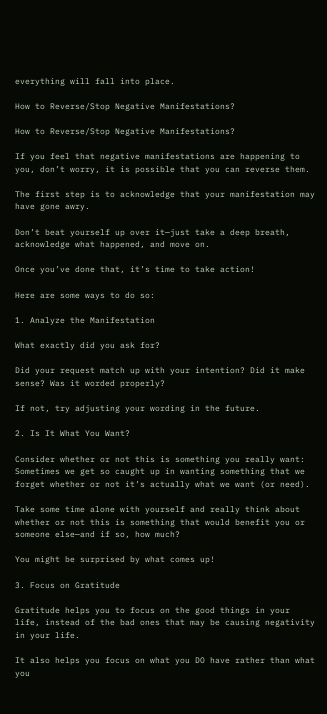everything will fall into place.

How to Reverse/Stop Negative Manifestations?

How to Reverse/Stop Negative Manifestations?

If you feel that negative manifestations are happening to you, don’t worry, it is possible that you can reverse them.

The first step is to acknowledge that your manifestation may have gone awry.

Don’t beat yourself up over it—just take a deep breath, acknowledge what happened, and move on.

Once you’ve done that, it’s time to take action!

Here are some ways to do so:

1. Analyze the Manifestation

What exactly did you ask for?

Did your request match up with your intention? Did it make sense? Was it worded properly?

If not, try adjusting your wording in the future.

2. Is It What You Want?

Consider whether or not this is something you really want: Sometimes we get so caught up in wanting something that we forget whether or not it’s actually what we want (or need).

Take some time alone with yourself and really think about whether or not this is something that would benefit you or someone else—and if so, how much?

You might be surprised by what comes up!

3. Focus on Gratitude

Gratitude helps you to focus on the good things in your life, instead of the bad ones that may be causing negativity in your life.

It also helps you focus on what you DO have rather than what you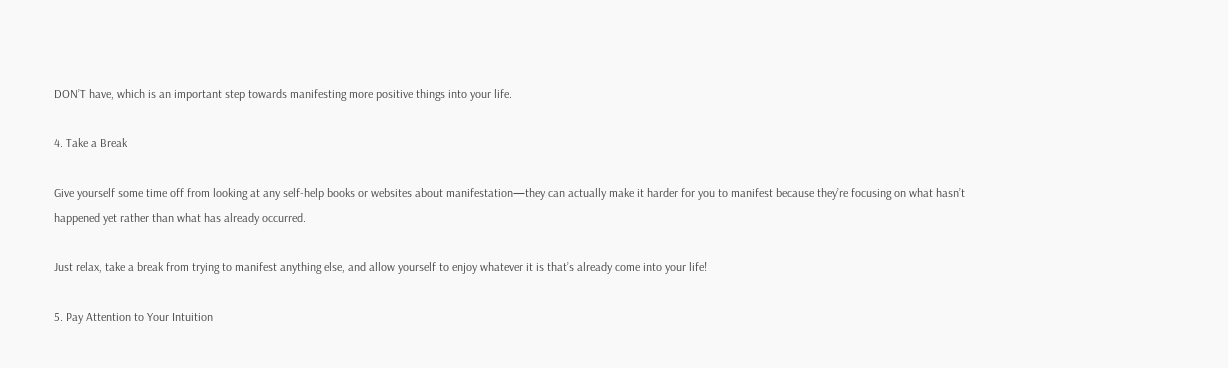DON’T have, which is an important step towards manifesting more positive things into your life.

4. Take a Break

Give yourself some time off from looking at any self-help books or websites about manifestation—they can actually make it harder for you to manifest because they’re focusing on what hasn’t happened yet rather than what has already occurred.

Just relax, take a break from trying to manifest anything else, and allow yourself to enjoy whatever it is that’s already come into your life!

5. Pay Attention to Your Intuition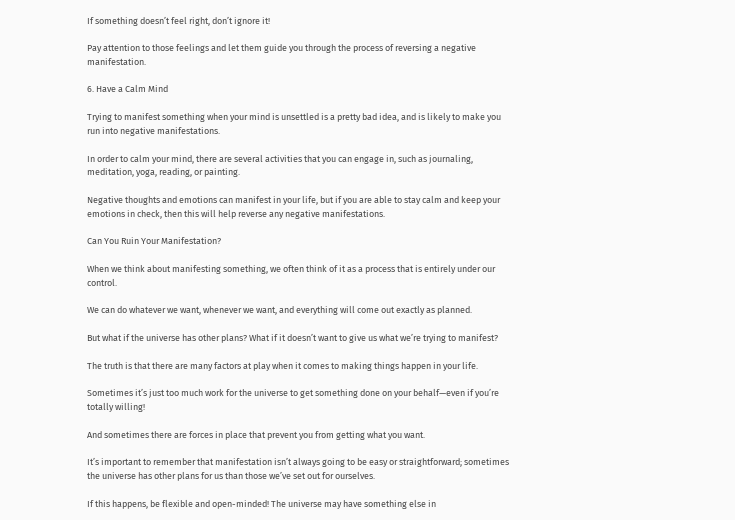If something doesn’t feel right, don’t ignore it!

Pay attention to those feelings and let them guide you through the process of reversing a negative manifestation.

6. Have a Calm Mind

Trying to manifest something when your mind is unsettled is a pretty bad idea, and is likely to make you run into negative manifestations.

In order to calm your mind, there are several activities that you can engage in, such as journaling, meditation, yoga, reading, or painting.

Negative thoughts and emotions can manifest in your life, but if you are able to stay calm and keep your emotions in check, then this will help reverse any negative manifestations.

Can You Ruin Your Manifestation?

When we think about manifesting something, we often think of it as a process that is entirely under our control.

We can do whatever we want, whenever we want, and everything will come out exactly as planned.

But what if the universe has other plans? What if it doesn’t want to give us what we’re trying to manifest?

The truth is that there are many factors at play when it comes to making things happen in your life.

Sometimes it’s just too much work for the universe to get something done on your behalf—even if you’re totally willing!

And sometimes there are forces in place that prevent you from getting what you want.

It’s important to remember that manifestation isn’t always going to be easy or straightforward; sometimes the universe has other plans for us than those we’ve set out for ourselves.

If this happens, be flexible and open-minded! The universe may have something else in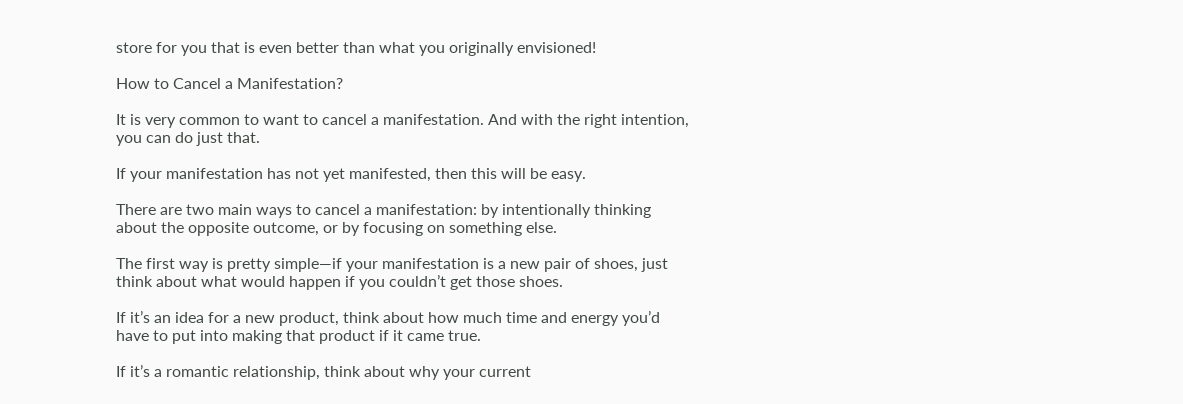store for you that is even better than what you originally envisioned!

How to Cancel a Manifestation?

It is very common to want to cancel a manifestation. And with the right intention, you can do just that.

If your manifestation has not yet manifested, then this will be easy.

There are two main ways to cancel a manifestation: by intentionally thinking about the opposite outcome, or by focusing on something else.

The first way is pretty simple—if your manifestation is a new pair of shoes, just think about what would happen if you couldn’t get those shoes.

If it’s an idea for a new product, think about how much time and energy you’d have to put into making that product if it came true.

If it’s a romantic relationship, think about why your current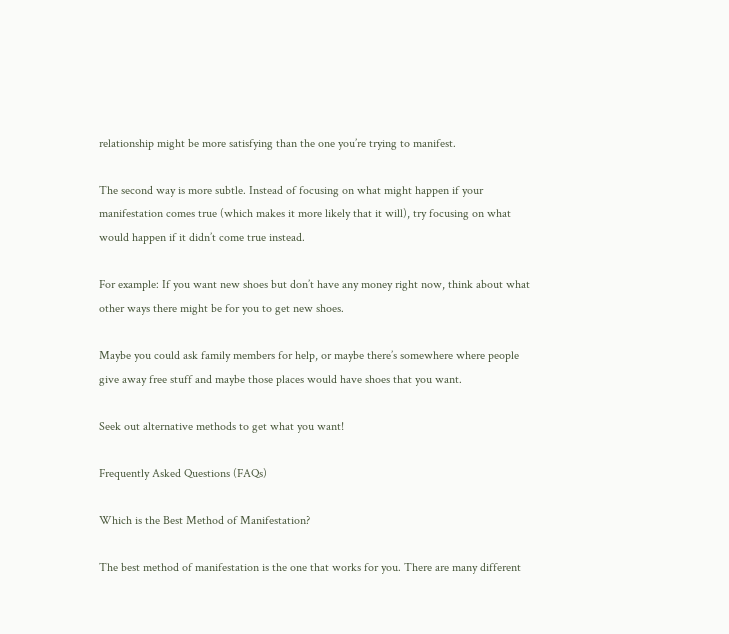relationship might be more satisfying than the one you’re trying to manifest.

The second way is more subtle. Instead of focusing on what might happen if your manifestation comes true (which makes it more likely that it will), try focusing on what would happen if it didn’t come true instead.

For example: If you want new shoes but don’t have any money right now, think about what other ways there might be for you to get new shoes.

Maybe you could ask family members for help, or maybe there’s somewhere where people give away free stuff and maybe those places would have shoes that you want.

Seek out alternative methods to get what you want!

Frequently Asked Questions (FAQs)

Which is the Best Method of Manifestation?

The best method of manifestation is the one that works for you. There are many different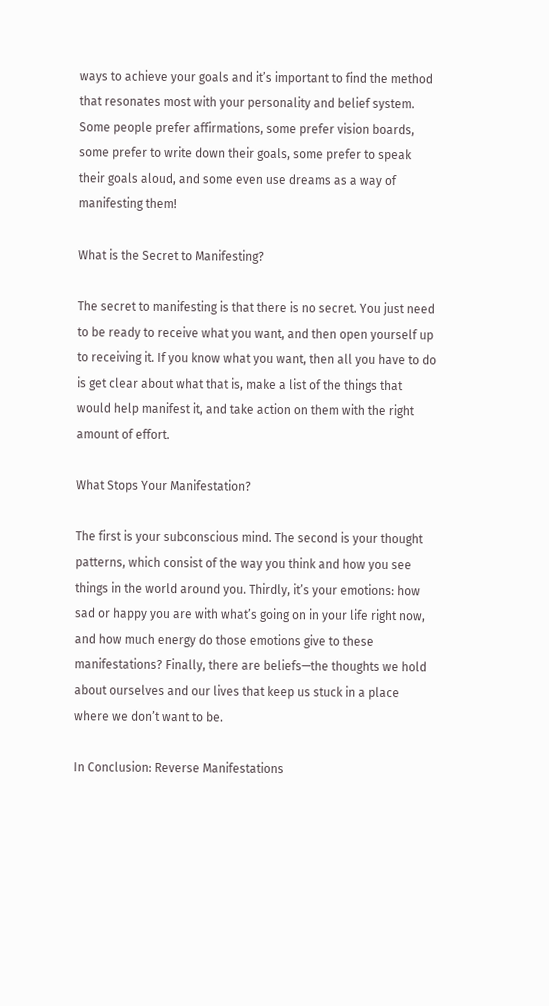ways to achieve your goals and it’s important to find the method that resonates most with your personality and belief system. Some people prefer affirmations, some prefer vision boards, some prefer to write down their goals, some prefer to speak their goals aloud, and some even use dreams as a way of manifesting them!

What is the Secret to Manifesting?

The secret to manifesting is that there is no secret. You just need to be ready to receive what you want, and then open yourself up to receiving it. If you know what you want, then all you have to do is get clear about what that is, make a list of the things that would help manifest it, and take action on them with the right amount of effort.

What Stops Your Manifestation?

The first is your subconscious mind. The second is your thought patterns, which consist of the way you think and how you see things in the world around you. Thirdly, it’s your emotions: how sad or happy you are with what’s going on in your life right now, and how much energy do those emotions give to these manifestations? Finally, there are beliefs—the thoughts we hold about ourselves and our lives that keep us stuck in a place where we don’t want to be.

In Conclusion: Reverse Manifestations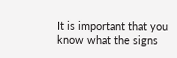It is important that you know what the signs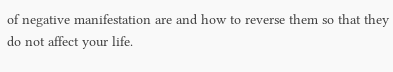of negative manifestation are and how to reverse them so that they do not affect your life.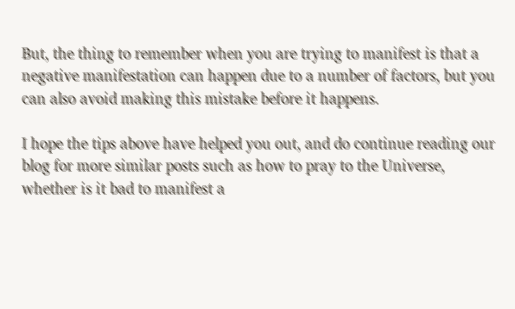But, the thing to remember when you are trying to manifest is that a negative manifestation can happen due to a number of factors, but you can also avoid making this mistake before it happens.

I hope the tips above have helped you out, and do continue reading our blog for more similar posts such as how to pray to the Universe, whether is it bad to manifest a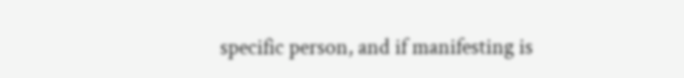specific person, and if manifesting is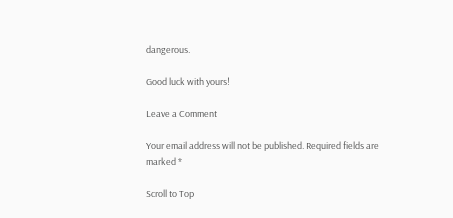dangerous.

Good luck with yours!

Leave a Comment

Your email address will not be published. Required fields are marked *

Scroll to Top